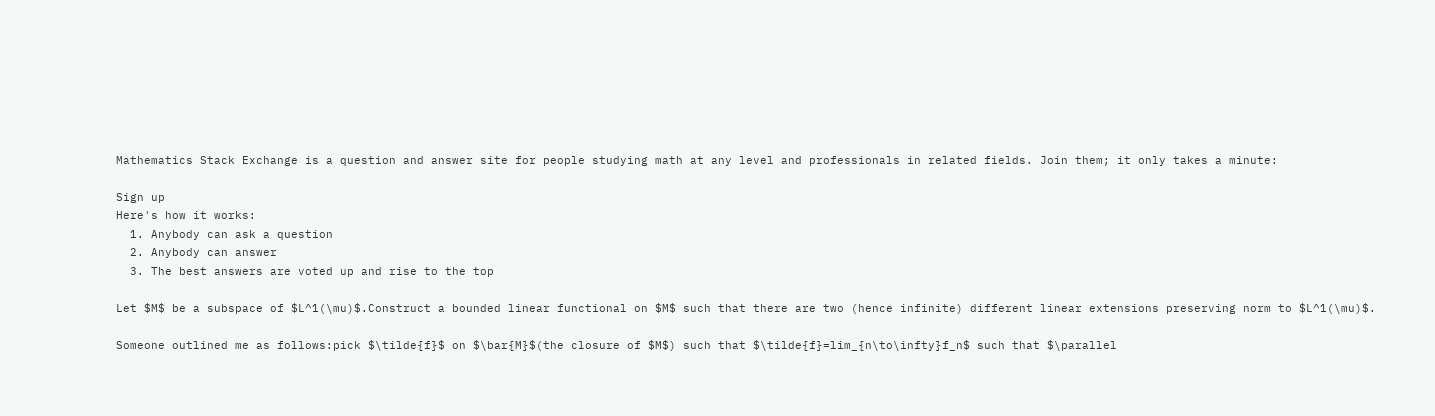Mathematics Stack Exchange is a question and answer site for people studying math at any level and professionals in related fields. Join them; it only takes a minute:

Sign up
Here's how it works:
  1. Anybody can ask a question
  2. Anybody can answer
  3. The best answers are voted up and rise to the top

Let $M$ be a subspace of $L^1(\mu)$.Construct a bounded linear functional on $M$ such that there are two (hence infinite) different linear extensions preserving norm to $L^1(\mu)$.

Someone outlined me as follows:pick $\tilde{f}$ on $\bar{M}$(the closure of $M$) such that $\tilde{f}=lim_{n\to\infty}f_n$ such that $\parallel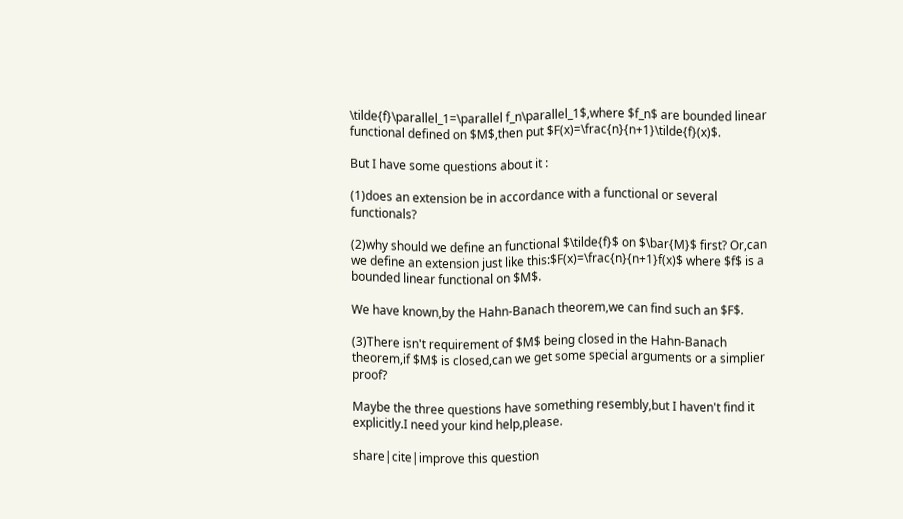\tilde{f}\parallel_1=\parallel f_n\parallel_1$,where $f_n$ are bounded linear functional defined on $M$,then put $F(x)=\frac{n}{n+1}\tilde{f}(x)$.

But I have some questions about it :

(1)does an extension be in accordance with a functional or several functionals?

(2)why should we define an functional $\tilde{f}$ on $\bar{M}$ first? Or,can we define an extension just like this:$F(x)=\frac{n}{n+1}f(x)$ where $f$ is a bounded linear functional on $M$.

We have known,by the Hahn-Banach theorem,we can find such an $F$.

(3)There isn't requirement of $M$ being closed in the Hahn-Banach theorem,if $M$ is closed,can we get some special arguments or a simplier proof?

Maybe the three questions have something resembly,but I haven't find it explicitly.I need your kind help,please.

share|cite|improve this question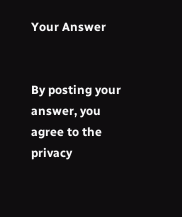Your Answer


By posting your answer, you agree to the privacy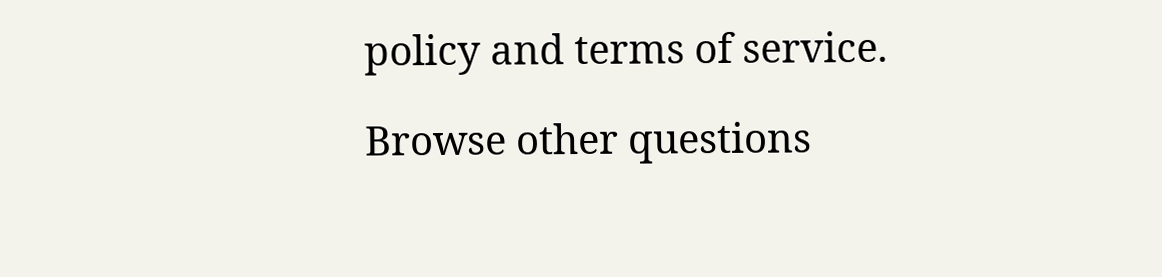policy and terms of service.

Browse other questions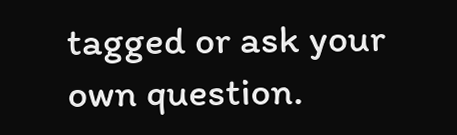tagged or ask your own question.